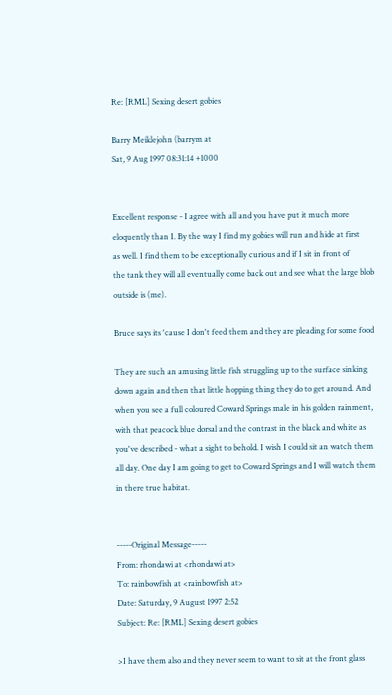Re: [RML] Sexing desert gobies

Barry Meiklejohn (barrym at
Sat, 9 Aug 1997 08:31:14 +1000


Excellent response - I agree with all and you have put it much more
eloquently than I. By the way I find my gobies will run and hide at first
as well. I find them to be exceptionally curious and if I sit in front of
the tank they will all eventually come back out and see what the large blob
outside is (me).

Bruce says its 'cause I don't feed them and they are pleading for some food

They are such an amusing little fish struggling up to the surface sinking
down again and then that little hopping thing they do to get around. And
when you see a full coloured Coward Springs male in his golden rainment,
with that peacock blue dorsal and the contrast in the black and white as
you've described - what a sight to behold. I wish I could sit an watch them
all day. One day I am going to get to Coward Springs and I will watch them
in there true habitat.


-----Original Message-----
From: rhondawi at <rhondawi at>
To: rainbowfish at <rainbowfish at>
Date: Saturday, 9 August 1997 2:52
Subject: Re: [RML] Sexing desert gobies

>I have them also and they never seem to want to sit at the front glass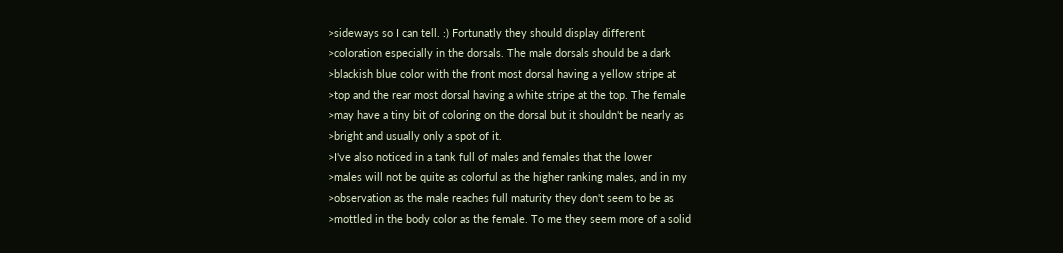>sideways so I can tell. :) Fortunatly they should display different
>coloration especially in the dorsals. The male dorsals should be a dark
>blackish blue color with the front most dorsal having a yellow stripe at
>top and the rear most dorsal having a white stripe at the top. The female
>may have a tiny bit of coloring on the dorsal but it shouldn't be nearly as
>bright and usually only a spot of it.
>I've also noticed in a tank full of males and females that the lower
>males will not be quite as colorful as the higher ranking males, and in my
>observation as the male reaches full maturity they don't seem to be as
>mottled in the body color as the female. To me they seem more of a solid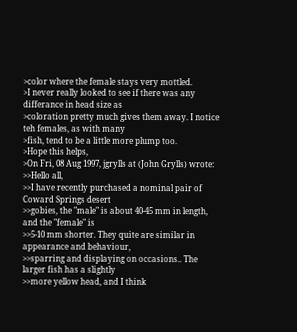>color where the female stays very mottled.
>I never really looked to see if there was any differance in head size as
>coloration pretty much gives them away. I notice teh females, as with many
>fish, tend to be a little more plump too.
>Hope this helps,
>On Fri, 08 Aug 1997, jgrylls at (John Grylls) wrote:
>>Hello all,
>>I have recently purchased a nominal pair of Coward Springs desert
>>gobies, the "male" is about 40-45 mm in length, and the "female" is
>>5-10 mm shorter. They quite are similar in appearance and behaviour,
>>sparring and displaying on occasions.. The larger fish has a slightly
>>more yellow head, and I think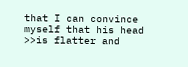that I can convince myself that his head
>>is flatter and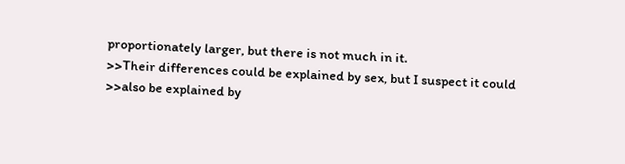proportionately larger, but there is not much in it.
>>Their differences could be explained by sex, but I suspect it could
>>also be explained by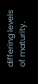differing levels of maturity.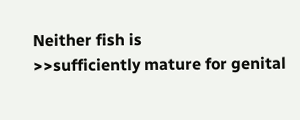Neither fish is
>>sufficiently mature for genital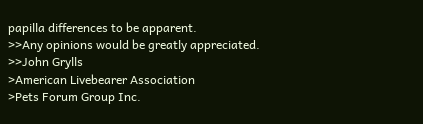papilla differences to be apparent.
>>Any opinions would be greatly appreciated.
>>John Grylls
>American Livebearer Association
>Pets Forum Group Inc.